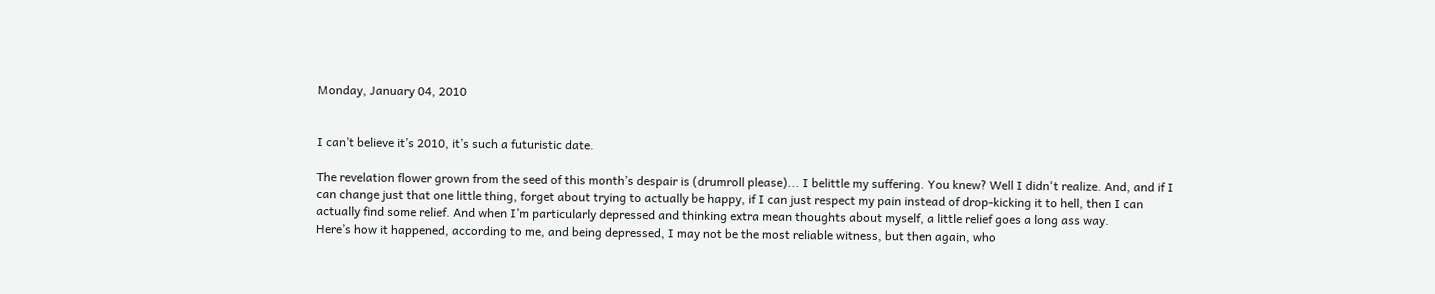Monday, January 04, 2010


I can’t believe it’s 2010, it’s such a futuristic date.

The revelation flower grown from the seed of this month’s despair is (drumroll please)... I belittle my suffering. You knew? Well I didn't realize. And, and if I can change just that one little thing, forget about trying to actually be happy, if I can just respect my pain instead of drop-kicking it to hell, then I can actually find some relief. And when I’m particularly depressed and thinking extra mean thoughts about myself, a little relief goes a long ass way.
Here’s how it happened, according to me, and being depressed, I may not be the most reliable witness, but then again, who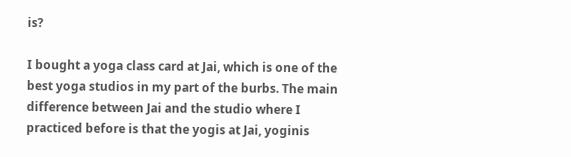is?

I bought a yoga class card at Jai, which is one of the best yoga studios in my part of the burbs. The main difference between Jai and the studio where I practiced before is that the yogis at Jai, yoginis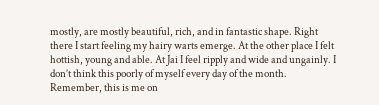mostly, are mostly beautiful, rich, and in fantastic shape. Right there I start feeling my hairy warts emerge. At the other place I felt hottish, young and able. At Jai I feel ripply and wide and ungainly. I don’t think this poorly of myself every day of the month. Remember, this is me on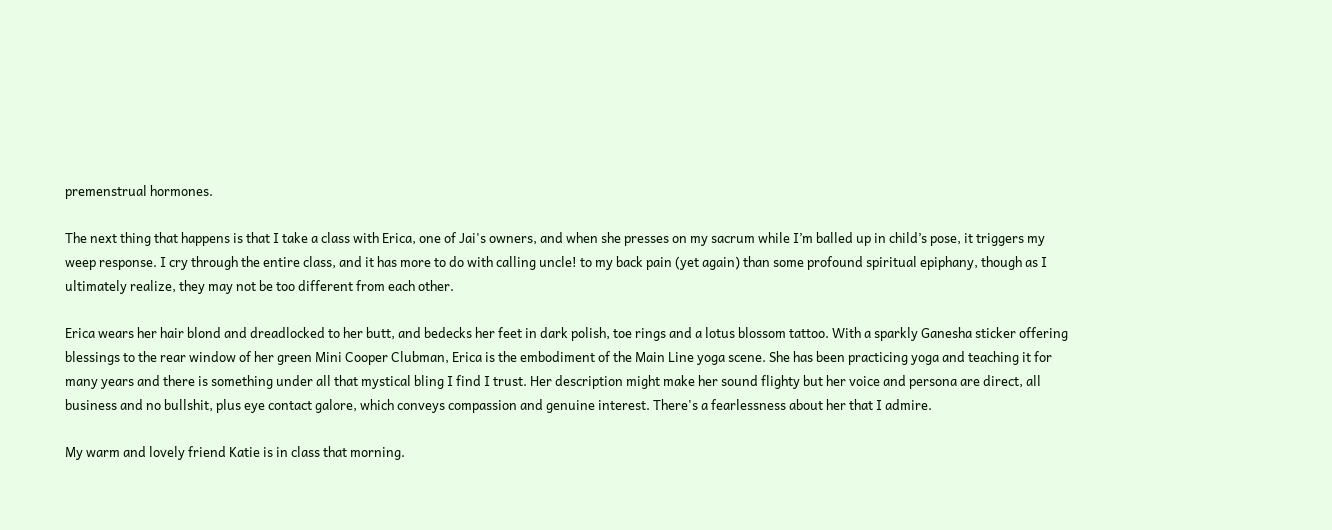premenstrual hormones.

The next thing that happens is that I take a class with Erica, one of Jai's owners, and when she presses on my sacrum while I’m balled up in child’s pose, it triggers my weep response. I cry through the entire class, and it has more to do with calling uncle! to my back pain (yet again) than some profound spiritual epiphany, though as I ultimately realize, they may not be too different from each other.

Erica wears her hair blond and dreadlocked to her butt, and bedecks her feet in dark polish, toe rings and a lotus blossom tattoo. With a sparkly Ganesha sticker offering blessings to the rear window of her green Mini Cooper Clubman, Erica is the embodiment of the Main Line yoga scene. She has been practicing yoga and teaching it for many years and there is something under all that mystical bling I find I trust. Her description might make her sound flighty but her voice and persona are direct, all business and no bullshit, plus eye contact galore, which conveys compassion and genuine interest. There's a fearlessness about her that I admire.

My warm and lovely friend Katie is in class that morning.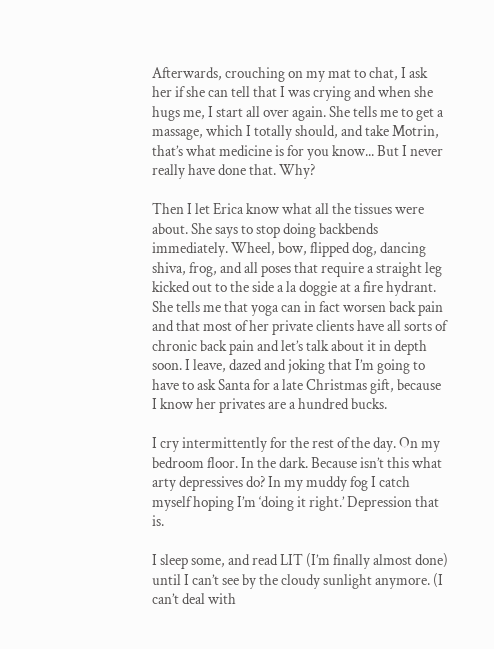Afterwards, crouching on my mat to chat, I ask her if she can tell that I was crying and when she hugs me, I start all over again. She tells me to get a massage, which I totally should, and take Motrin, that’s what medicine is for you know... But I never really have done that. Why?

Then I let Erica know what all the tissues were about. She says to stop doing backbends immediately. Wheel, bow, flipped dog, dancing shiva, frog, and all poses that require a straight leg kicked out to the side a la doggie at a fire hydrant. She tells me that yoga can in fact worsen back pain and that most of her private clients have all sorts of chronic back pain and let’s talk about it in depth soon. I leave, dazed and joking that I’m going to have to ask Santa for a late Christmas gift, because I know her privates are a hundred bucks.

I cry intermittently for the rest of the day. On my bedroom floor. In the dark. Because isn’t this what arty depressives do? In my muddy fog I catch myself hoping I’m ‘doing it right.’ Depression that is.

I sleep some, and read LIT (I’m finally almost done) until I can’t see by the cloudy sunlight anymore. (I can’t deal with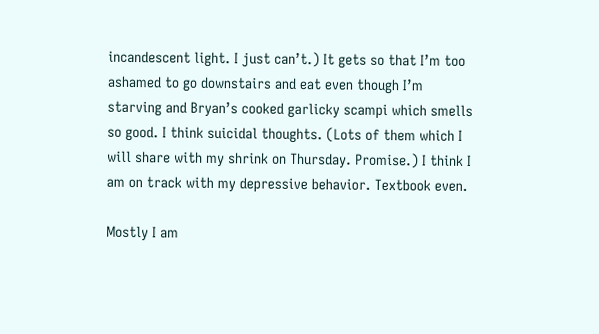incandescent light. I just can’t.) It gets so that I’m too ashamed to go downstairs and eat even though I’m starving and Bryan’s cooked garlicky scampi which smells so good. I think suicidal thoughts. (Lots of them which I will share with my shrink on Thursday. Promise.) I think I am on track with my depressive behavior. Textbook even.

Mostly I am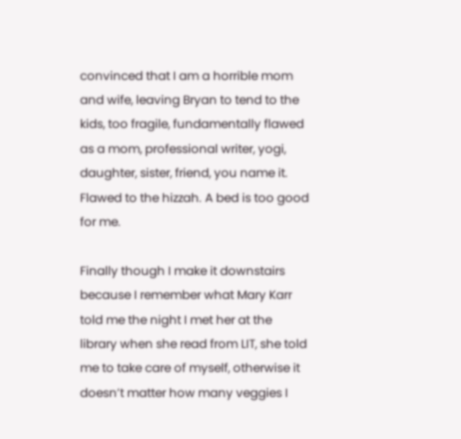convinced that I am a horrible mom and wife, leaving Bryan to tend to the kids, too fragile, fundamentally flawed as a mom, professional writer, yogi, daughter, sister, friend, you name it. Flawed to the hizzah. A bed is too good for me.

Finally though I make it downstairs because I remember what Mary Karr told me the night I met her at the library when she read from LIT, she told me to take care of myself, otherwise it doesn’t matter how many veggies I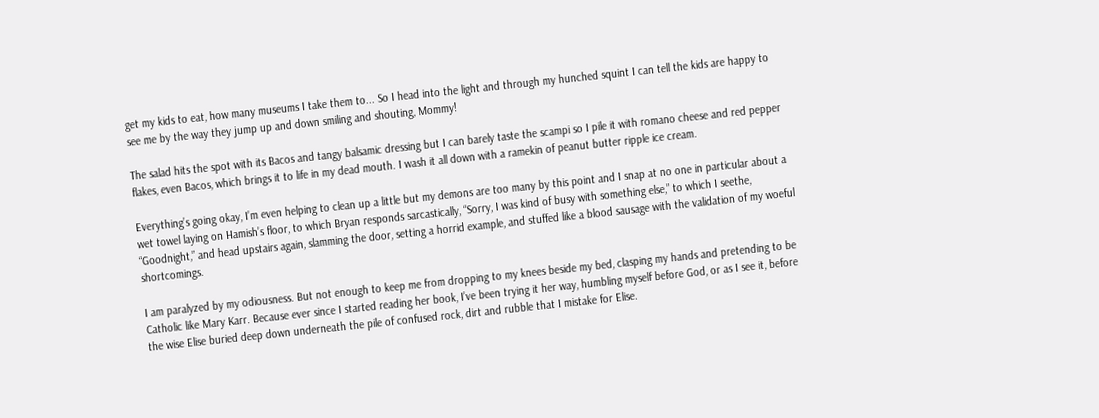get my kids to eat, how many museums I take them to... So I head into the light and through my hunched squint I can tell the kids are happy to see me by the way they jump up and down smiling and shouting, Mommy!

The salad hits the spot with its Bacos and tangy balsamic dressing but I can barely taste the scampi so I pile it with romano cheese and red pepper flakes, even Bacos, which brings it to life in my dead mouth. I wash it all down with a ramekin of peanut butter ripple ice cream.

Everything’s going okay, I’m even helping to clean up a little but my demons are too many by this point and I snap at no one in particular about a wet towel laying on Hamish’s floor, to which Bryan responds sarcastically, “Sorry, I was kind of busy with something else,” to which I seethe, “Goodnight,” and head upstairs again, slamming the door, setting a horrid example, and stuffed like a blood sausage with the validation of my woeful shortcomings.

I am paralyzed by my odiousness. But not enough to keep me from dropping to my knees beside my bed, clasping my hands and pretending to be Catholic like Mary Karr. Because ever since I started reading her book, I’ve been trying it her way, humbling myself before God, or as I see it, before the wise Elise buried deep down underneath the pile of confused rock, dirt and rubble that I mistake for Elise.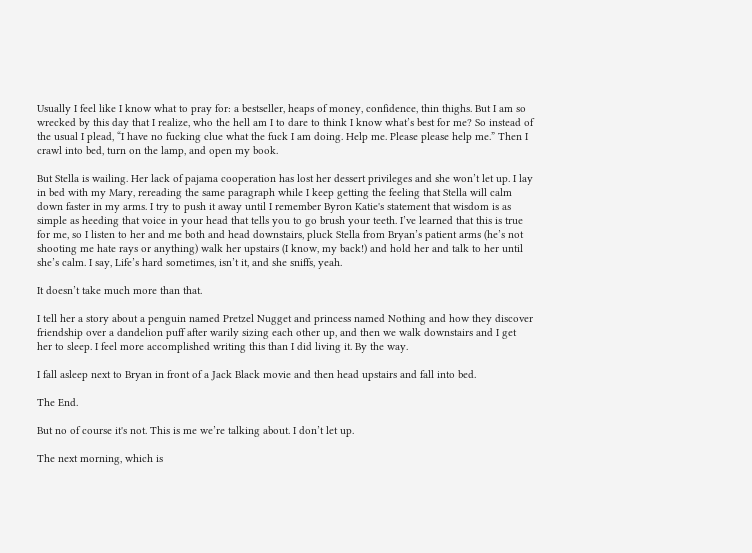Usually I feel like I know what to pray for: a bestseller, heaps of money, confidence, thin thighs. But I am so wrecked by this day that I realize, who the hell am I to dare to think I know what’s best for me? So instead of the usual I plead, “I have no fucking clue what the fuck I am doing. Help me. Please please help me.” Then I crawl into bed, turn on the lamp, and open my book.

But Stella is wailing. Her lack of pajama cooperation has lost her dessert privileges and she won’t let up. I lay in bed with my Mary, rereading the same paragraph while I keep getting the feeling that Stella will calm down faster in my arms. I try to push it away until I remember Byron Katie's statement that wisdom is as simple as heeding that voice in your head that tells you to go brush your teeth. I’ve learned that this is true for me, so I listen to her and me both and head downstairs, pluck Stella from Bryan’s patient arms (he’s not shooting me hate rays or anything) walk her upstairs (I know, my back!) and hold her and talk to her until she’s calm. I say, Life’s hard sometimes, isn’t it, and she sniffs, yeah.

It doesn’t take much more than that.

I tell her a story about a penguin named Pretzel Nugget and princess named Nothing and how they discover friendship over a dandelion puff after warily sizing each other up, and then we walk downstairs and I get her to sleep. I feel more accomplished writing this than I did living it. By the way.

I fall asleep next to Bryan in front of a Jack Black movie and then head upstairs and fall into bed.

The End.

But no of course it's not. This is me we’re talking about. I don’t let up.

The next morning, which is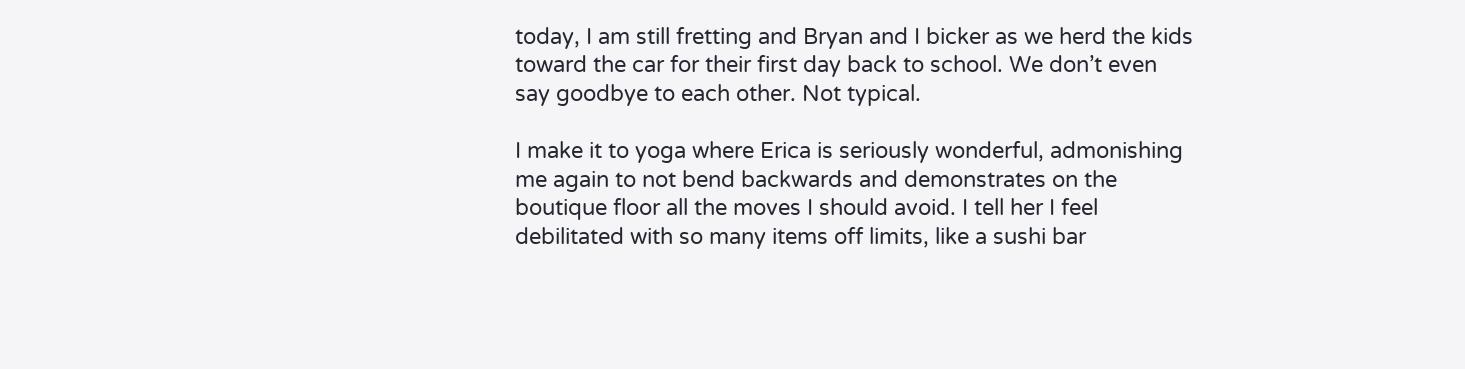today, I am still fretting and Bryan and I bicker as we herd the kids toward the car for their first day back to school. We don’t even say goodbye to each other. Not typical.

I make it to yoga where Erica is seriously wonderful, admonishing me again to not bend backwards and demonstrates on the boutique floor all the moves I should avoid. I tell her I feel debilitated with so many items off limits, like a sushi bar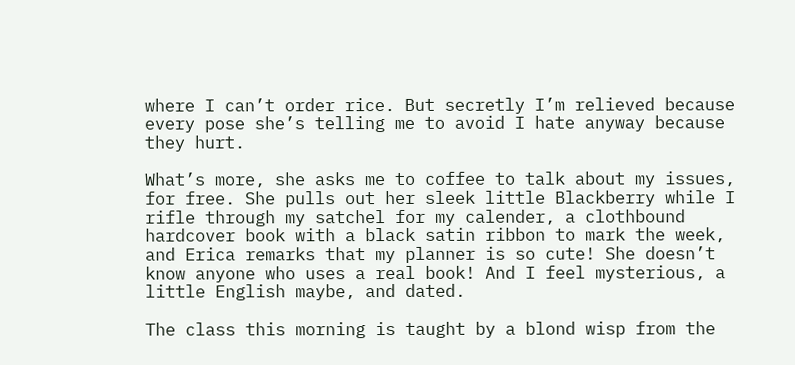where I can’t order rice. But secretly I’m relieved because every pose she’s telling me to avoid I hate anyway because they hurt.

What’s more, she asks me to coffee to talk about my issues, for free. She pulls out her sleek little Blackberry while I rifle through my satchel for my calender, a clothbound hardcover book with a black satin ribbon to mark the week, and Erica remarks that my planner is so cute! She doesn’t know anyone who uses a real book! And I feel mysterious, a little English maybe, and dated.

The class this morning is taught by a blond wisp from the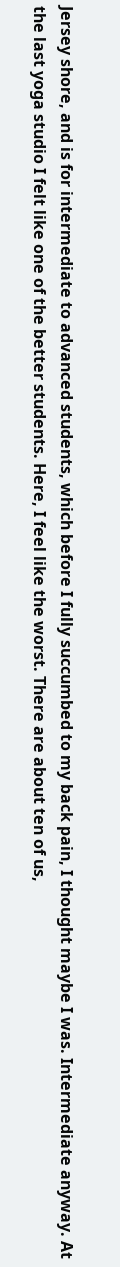Jersey shore, and is for intermediate to advanced students, which before I fully succumbed to my back pain, I thought maybe I was. Intermediate anyway. At the last yoga studio I felt like one of the better students. Here, I feel like the worst. There are about ten of us,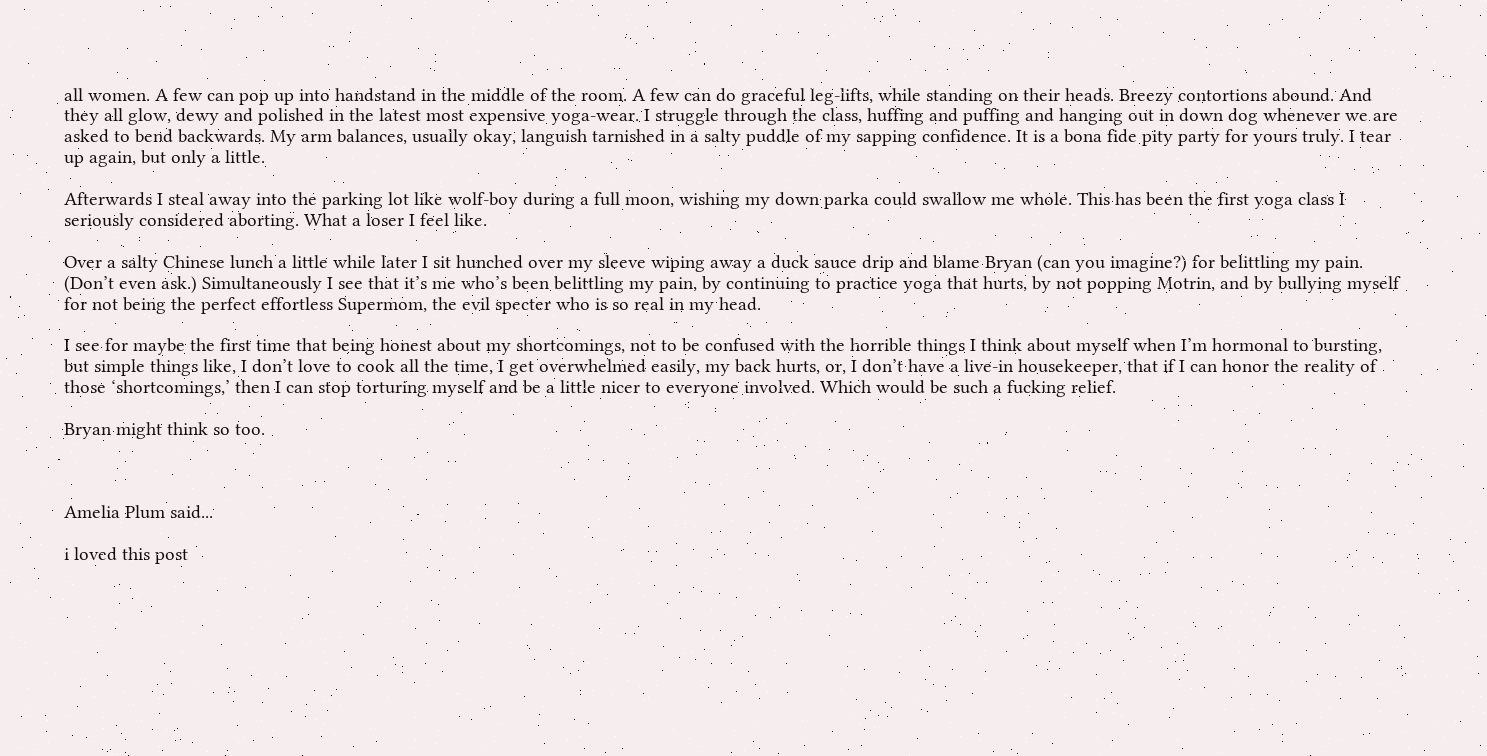all women. A few can pop up into handstand in the middle of the room. A few can do graceful leg-lifts, while standing on their heads. Breezy contortions abound. And they all glow, dewy and polished in the latest most expensive yoga-wear. I struggle through the class, huffing and puffing and hanging out in down dog whenever we are asked to bend backwards. My arm balances, usually okay, languish tarnished in a salty puddle of my sapping confidence. It is a bona fide pity party for yours truly. I tear up again, but only a little.

Afterwards I steal away into the parking lot like wolf-boy during a full moon, wishing my down parka could swallow me whole. This has been the first yoga class I seriously considered aborting. What a loser I feel like.

Over a salty Chinese lunch a little while later I sit hunched over my sleeve wiping away a duck sauce drip and blame Bryan (can you imagine?) for belittling my pain. (Don’t even ask.) Simultaneously I see that it’s me who’s been belittling my pain, by continuing to practice yoga that hurts, by not popping Motrin, and by bullying myself for not being the perfect effortless Supermom, the evil specter who is so real in my head.

I see for maybe the first time that being honest about my shortcomings, not to be confused with the horrible things I think about myself when I’m hormonal to bursting, but simple things like, I don’t love to cook all the time, I get overwhelmed easily, my back hurts, or, I don’t have a live-in housekeeper, that if I can honor the reality of those ‘shortcomings,’ then I can stop torturing myself and be a little nicer to everyone involved. Which would be such a fucking relief.

Bryan might think so too.



Amelia Plum said...

i loved this post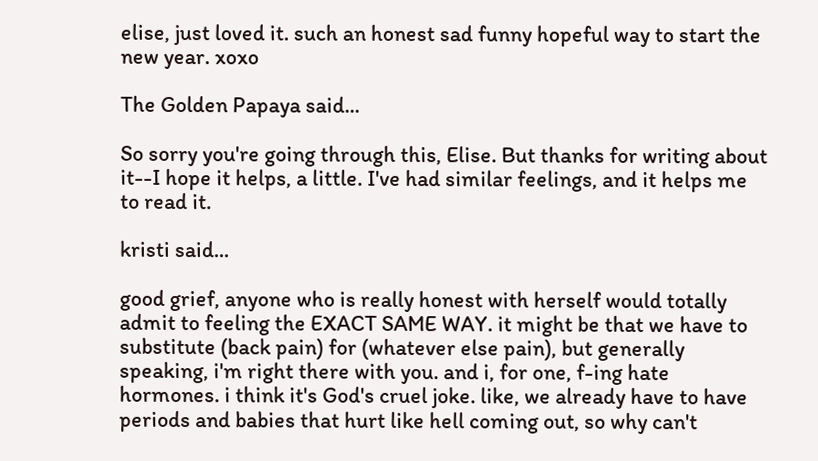elise, just loved it. such an honest sad funny hopeful way to start the new year. xoxo

The Golden Papaya said...

So sorry you're going through this, Elise. But thanks for writing about it--I hope it helps, a little. I've had similar feelings, and it helps me to read it.

kristi said...

good grief, anyone who is really honest with herself would totally admit to feeling the EXACT SAME WAY. it might be that we have to substitute (back pain) for (whatever else pain), but generally speaking, i'm right there with you. and i, for one, f-ing hate hormones. i think it's God's cruel joke. like, we already have to have periods and babies that hurt like hell coming out, so why can't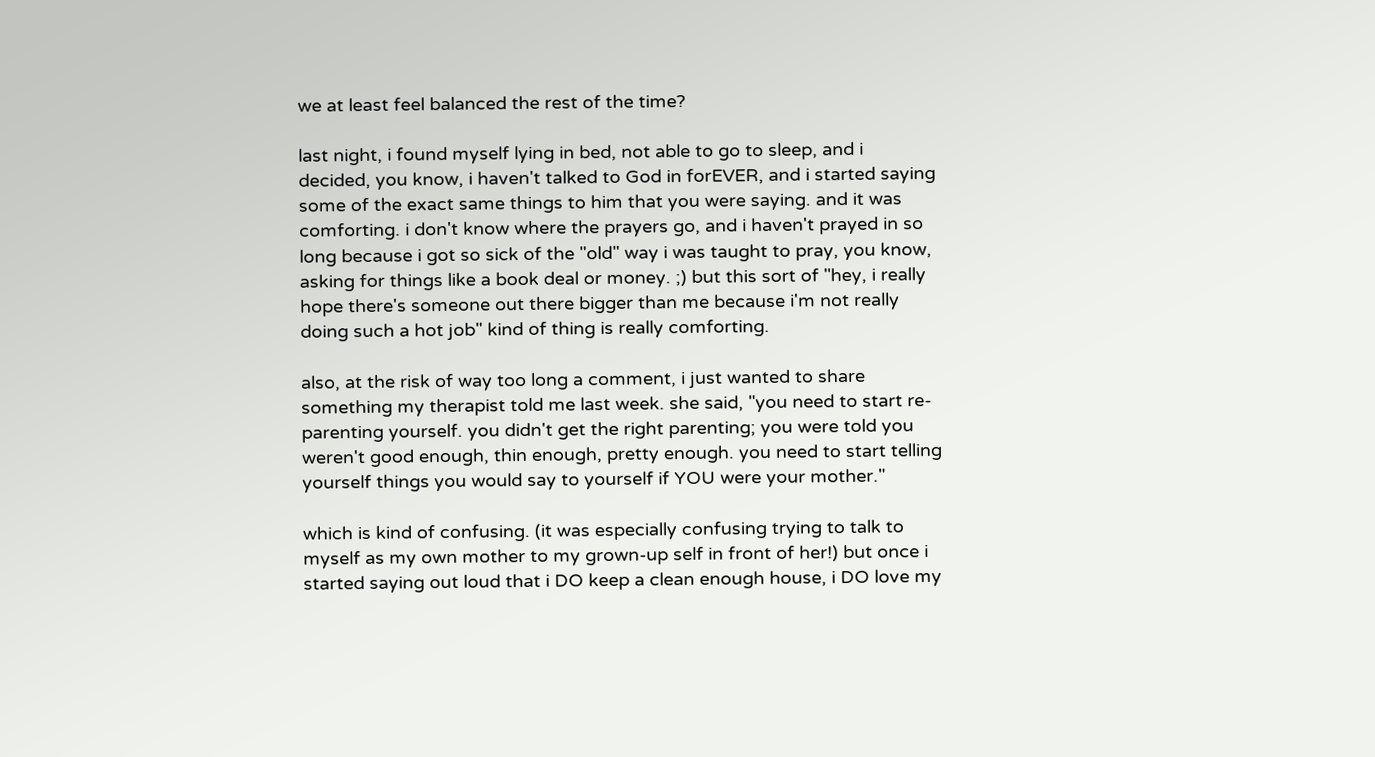we at least feel balanced the rest of the time?

last night, i found myself lying in bed, not able to go to sleep, and i decided, you know, i haven't talked to God in forEVER, and i started saying some of the exact same things to him that you were saying. and it was comforting. i don't know where the prayers go, and i haven't prayed in so long because i got so sick of the "old" way i was taught to pray, you know, asking for things like a book deal or money. ;) but this sort of "hey, i really hope there's someone out there bigger than me because i'm not really doing such a hot job" kind of thing is really comforting.

also, at the risk of way too long a comment, i just wanted to share something my therapist told me last week. she said, "you need to start re-parenting yourself. you didn't get the right parenting; you were told you weren't good enough, thin enough, pretty enough. you need to start telling yourself things you would say to yourself if YOU were your mother."

which is kind of confusing. (it was especially confusing trying to talk to myself as my own mother to my grown-up self in front of her!) but once i started saying out loud that i DO keep a clean enough house, i DO love my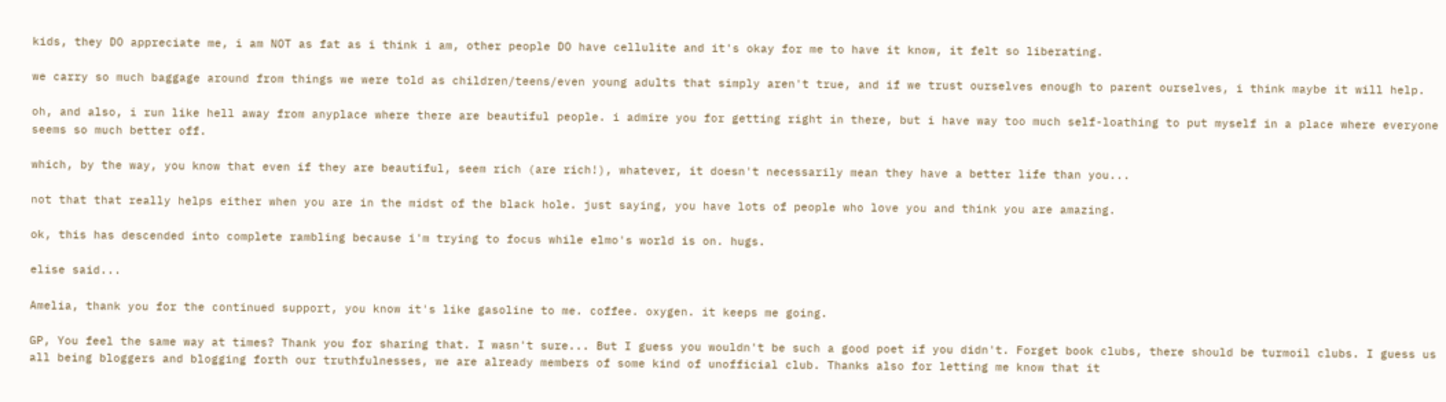kids, they DO appreciate me, i am NOT as fat as i think i am, other people DO have cellulite and it's okay for me to have it know, it felt so liberating.

we carry so much baggage around from things we were told as children/teens/even young adults that simply aren't true, and if we trust ourselves enough to parent ourselves, i think maybe it will help.

oh, and also, i run like hell away from anyplace where there are beautiful people. i admire you for getting right in there, but i have way too much self-loathing to put myself in a place where everyone seems so much better off.

which, by the way, you know that even if they are beautiful, seem rich (are rich!), whatever, it doesn't necessarily mean they have a better life than you...

not that that really helps either when you are in the midst of the black hole. just saying, you have lots of people who love you and think you are amazing.

ok, this has descended into complete rambling because i'm trying to focus while elmo's world is on. hugs.

elise said...

Amelia, thank you for the continued support, you know it's like gasoline to me. coffee. oxygen. it keeps me going.

GP, You feel the same way at times? Thank you for sharing that. I wasn't sure... But I guess you wouldn't be such a good poet if you didn't. Forget book clubs, there should be turmoil clubs. I guess us all being bloggers and blogging forth our truthfulnesses, we are already members of some kind of unofficial club. Thanks also for letting me know that it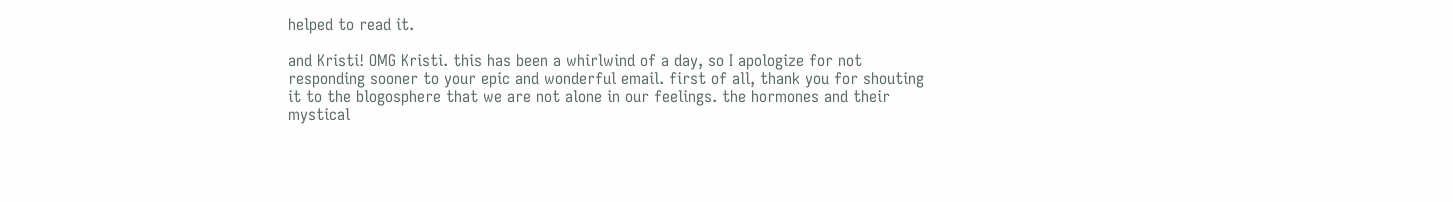helped to read it.

and Kristi! OMG Kristi. this has been a whirlwind of a day, so I apologize for not responding sooner to your epic and wonderful email. first of all, thank you for shouting it to the blogosphere that we are not alone in our feelings. the hormones and their mystical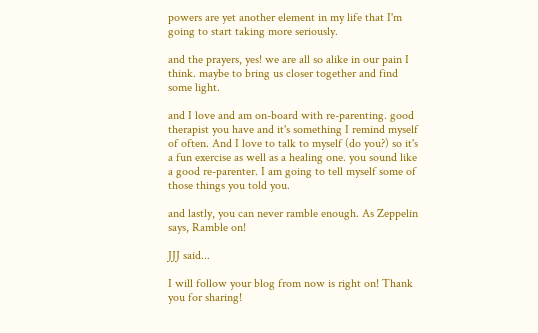powers are yet another element in my life that I'm going to start taking more seriously.

and the prayers, yes! we are all so alike in our pain I think. maybe to bring us closer together and find some light.

and I love and am on-board with re-parenting. good therapist you have and it's something I remind myself of often. And I love to talk to myself (do you?) so it's a fun exercise as well as a healing one. you sound like a good re-parenter. I am going to tell myself some of those things you told you.

and lastly, you can never ramble enough. As Zeppelin says, Ramble on!

JJJ said...

I will follow your blog from now is right on! Thank you for sharing!